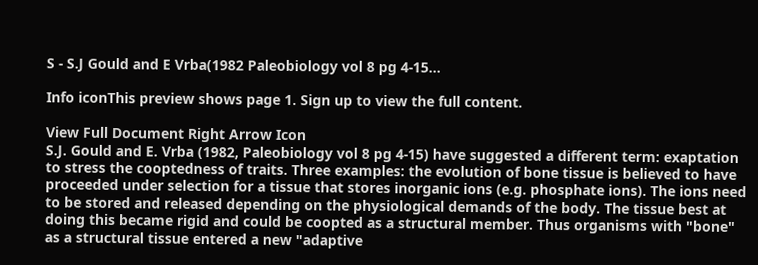S - S.J Gould and E Vrba(1982 Paleobiology vol 8 pg 4-15...

Info iconThis preview shows page 1. Sign up to view the full content.

View Full Document Right Arrow Icon
S.J. Gould and E. Vrba (1982, Paleobiology vol 8 pg 4-15) have suggested a different term: exaptation to stress the cooptedness of traits. Three examples: the evolution of bone tissue is believed to have proceeded under selection for a tissue that stores inorganic ions (e.g. phosphate ions). The ions need to be stored and released depending on the physiological demands of the body. The tissue best at doing this became rigid and could be coopted as a structural member. Thus organisms with "bone" as a structural tissue entered a new "adaptive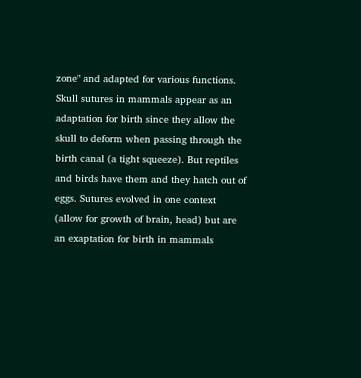zone" and adapted for various functions. Skull sutures in mammals appear as an adaptation for birth since they allow the skull to deform when passing through the birth canal (a tight squeeze). But reptiles and birds have them and they hatch out of eggs. Sutures evolved in one context (allow for growth of brain, head) but are an exaptation for birth in mammals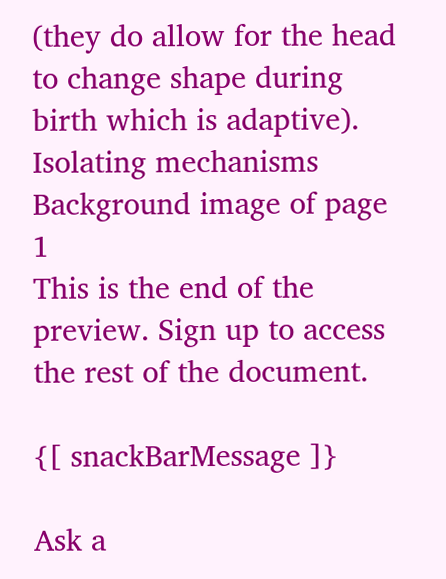(they do allow for the head to change shape during birth which is adaptive). Isolating mechanisms
Background image of page 1
This is the end of the preview. Sign up to access the rest of the document.

{[ snackBarMessage ]}

Ask a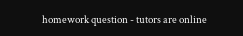homework question - tutors are online